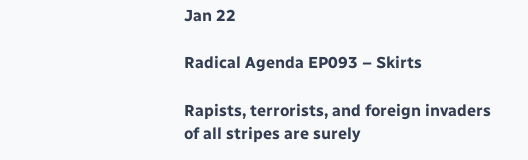Jan 22

Radical Agenda EP093 – Skirts

Rapists, terrorists, and foreign invaders of all stripes are surely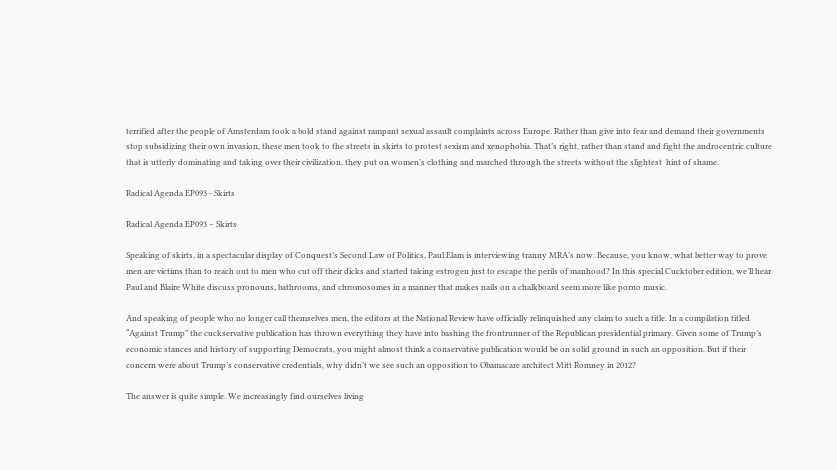terrified after the people of Amsterdam took a bold stand against rampant sexual assault complaints across Europe. Rather than give into fear and demand their governments stop subsidizing their own invasion, these men took to the streets in skirts to protest sexism and xenophobia. That’s right, rather than stand and fight the androcentric culture that is utterly dominating and taking over their civilization, they put on women’s clothing and marched through the streets without the slightest  hint of shame.

Radical Agenda EP093 - Skirts

Radical Agenda EP093 – Skirts

Speaking of skirts, in a spectacular display of Conquest’s Second Law of Politics, Paul Elam is interviewing tranny MRA’s now. Because, you know, what better way to prove men are victims than to reach out to men who cut off their dicks and started taking estrogen just to escape the perils of manhood? In this special Cucktober edition, we’ll hear Paul and Blaire White discuss pronouns, bathrooms, and chromosomes in a manner that makes nails on a chalkboard seem more like porno music.

And speaking of people who no longer call themselves men, the editors at the National Review have officially relinquished any claim to such a title. In a compilation titled “Against Trump” the cuckservative publication has thrown everything they have into bashing the frontrunner of the Republican presidential primary. Given some of Trump’s economic stances and history of supporting Democrats, you might almost think a conservative publication would be on solid ground in such an opposition. But if their concern were about Trump’s conservative credentials, why didn’t we see such an opposition to Obamacare architect Mitt Romney in 2012?

The answer is quite simple. We increasingly find ourselves living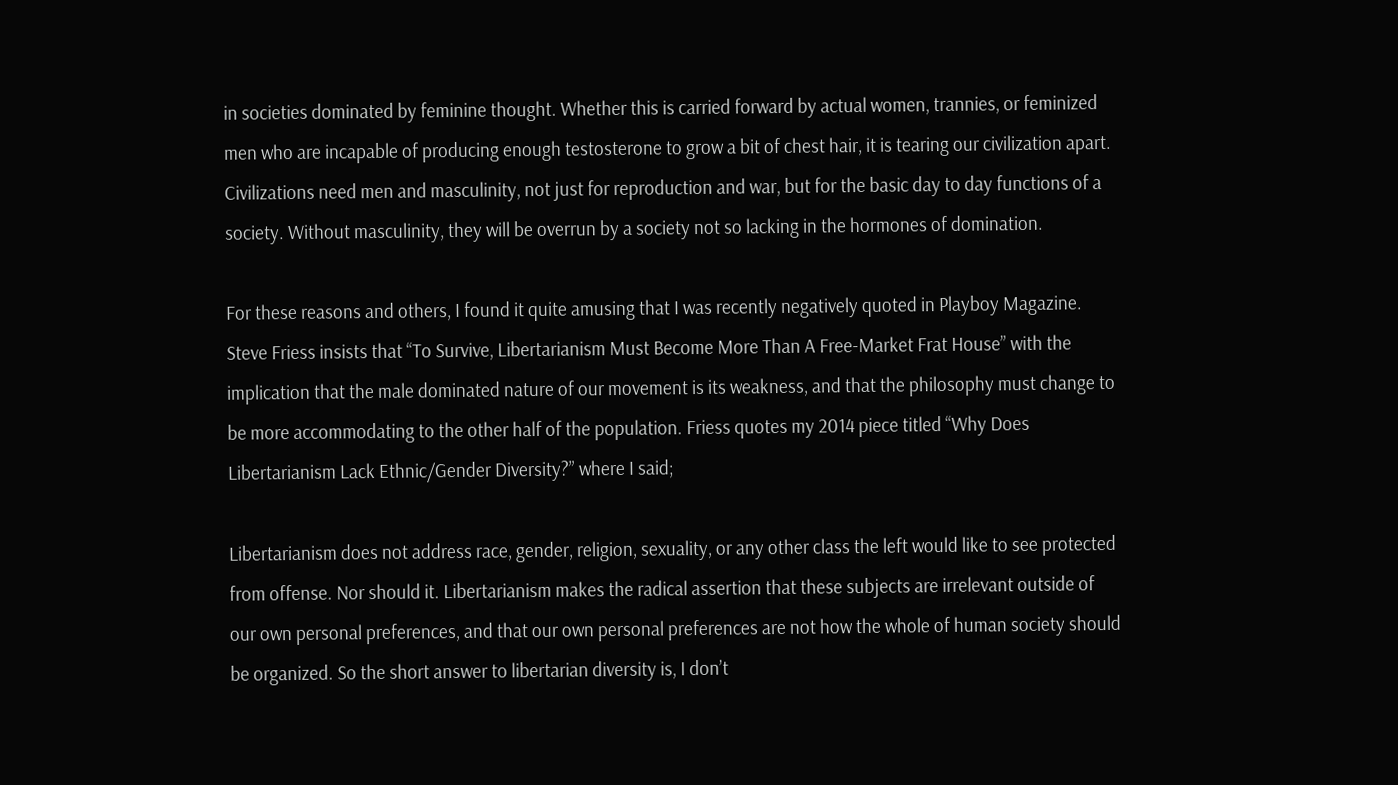in societies dominated by feminine thought. Whether this is carried forward by actual women, trannies, or feminized men who are incapable of producing enough testosterone to grow a bit of chest hair, it is tearing our civilization apart. Civilizations need men and masculinity, not just for reproduction and war, but for the basic day to day functions of a society. Without masculinity, they will be overrun by a society not so lacking in the hormones of domination.

For these reasons and others, I found it quite amusing that I was recently negatively quoted in Playboy Magazine. Steve Friess insists that “To Survive, Libertarianism Must Become More Than A Free-Market Frat House” with the implication that the male dominated nature of our movement is its weakness, and that the philosophy must change to be more accommodating to the other half of the population. Friess quotes my 2014 piece titled “Why Does Libertarianism Lack Ethnic/Gender Diversity?” where I said;

Libertarianism does not address race, gender, religion, sexuality, or any other class the left would like to see protected from offense. Nor should it. Libertarianism makes the radical assertion that these subjects are irrelevant outside of our own personal preferences, and that our own personal preferences are not how the whole of human society should be organized. So the short answer to libertarian diversity is, I don’t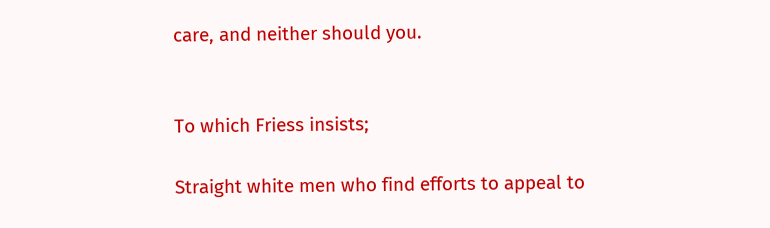care, and neither should you.


To which Friess insists;

Straight white men who find efforts to appeal to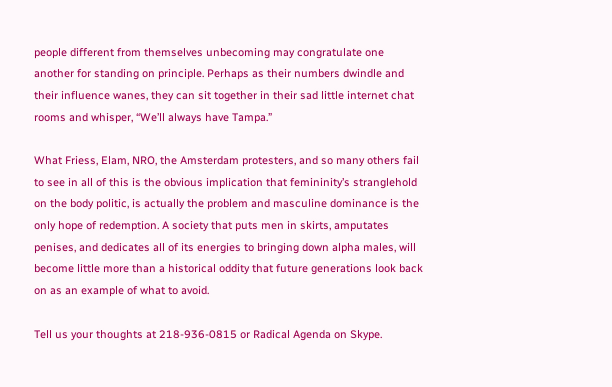people different from themselves unbecoming may congratulate one another for standing on principle. Perhaps as their numbers dwindle and their influence wanes, they can sit together in their sad little internet chat rooms and whisper, “We’ll always have Tampa.”

What Friess, Elam, NRO, the Amsterdam protesters, and so many others fail to see in all of this is the obvious implication that femininity’s stranglehold on the body politic, is actually the problem and masculine dominance is the only hope of redemption. A society that puts men in skirts, amputates penises, and dedicates all of its energies to bringing down alpha males, will become little more than a historical oddity that future generations look back on as an example of what to avoid.

Tell us your thoughts at 218-936-0815 or Radical Agenda on Skype.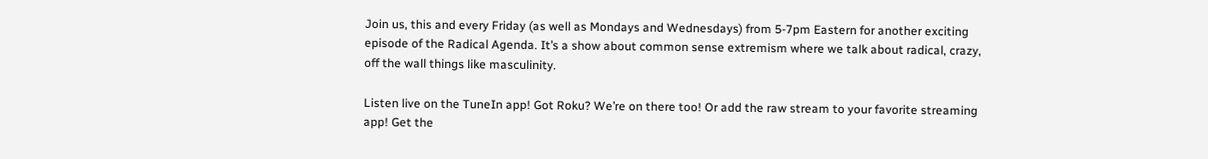Join us, this and every Friday (as well as Mondays and Wednesdays) from 5-7pm Eastern for another exciting episode of the Radical Agenda. It’s a show about common sense extremism where we talk about radical, crazy, off the wall things like masculinity.

Listen live on the TuneIn app! Got Roku? We’re on there too! Or add the raw stream to your favorite streaming app! Get the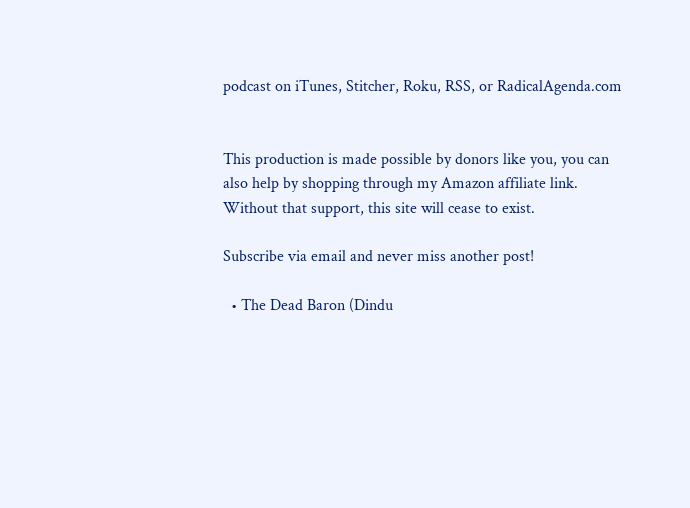podcast on iTunes, Stitcher, Roku, RSS, or RadicalAgenda.com


This production is made possible by donors like you, you can also help by shopping through my Amazon affiliate link. Without that support, this site will cease to exist.

Subscribe via email and never miss another post!

  • The Dead Baron (Dindu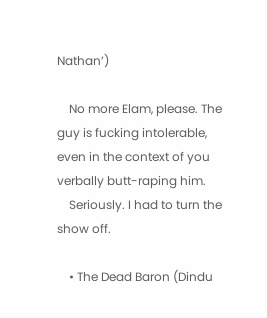Nathan’)

    No more Elam, please. The guy is fucking intolerable, even in the context of you verbally butt-raping him.
    Seriously. I had to turn the show off.

    • The Dead Baron (Dindu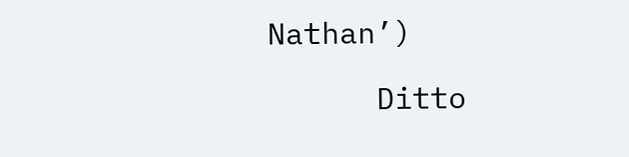Nathan’)

      Ditto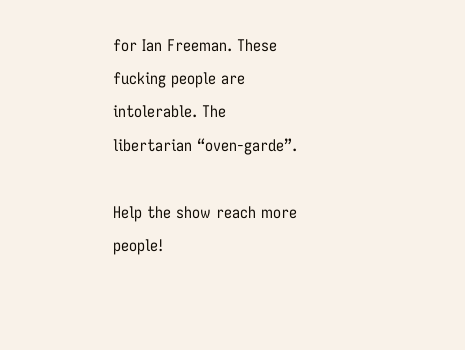for Ian Freeman. These fucking people are intolerable. The libertarian “oven-garde”.

Help the show reach more people!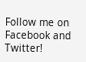Follow me on Facebook and Twitter!